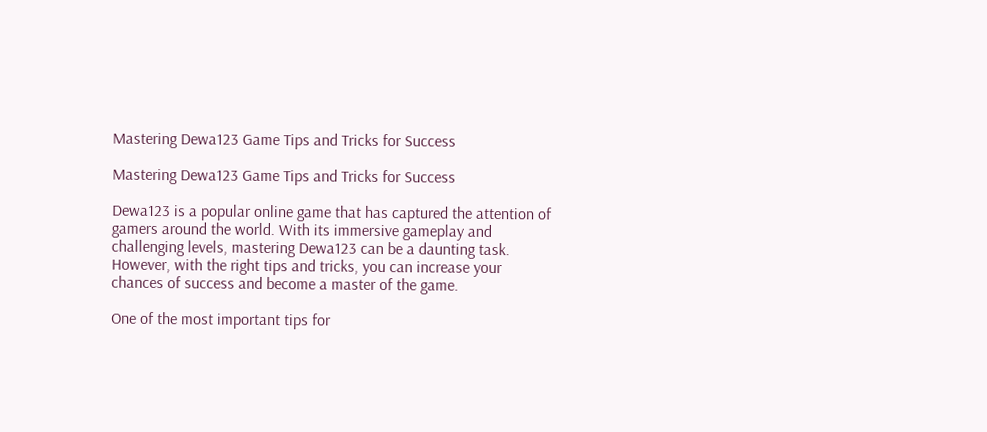Mastering Dewa123 Game Tips and Tricks for Success

Mastering Dewa123 Game Tips and Tricks for Success

Dewa123 is a popular online game that has captured the attention of gamers around the world. With its immersive gameplay and challenging levels, mastering Dewa123 can be a daunting task. However, with the right tips and tricks, you can increase your chances of success and become a master of the game.

One of the most important tips for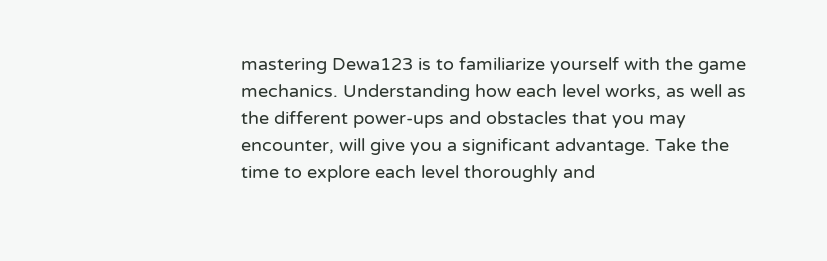mastering Dewa123 is to familiarize yourself with the game mechanics. Understanding how each level works, as well as the different power-ups and obstacles that you may encounter, will give you a significant advantage. Take the time to explore each level thoroughly and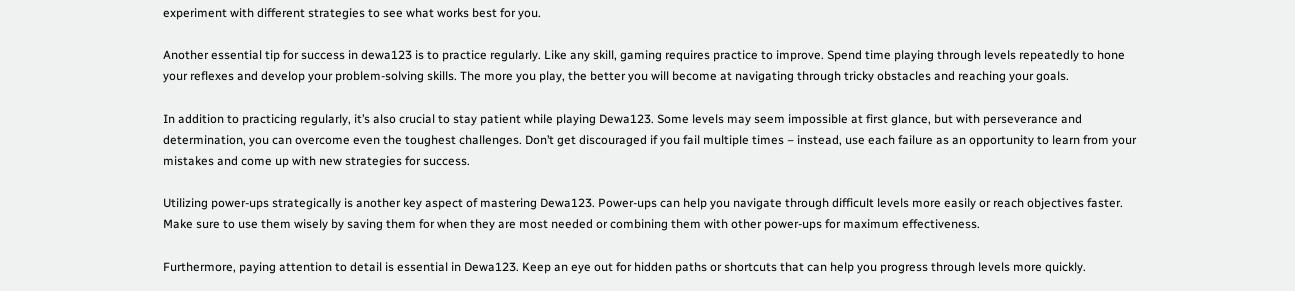experiment with different strategies to see what works best for you.

Another essential tip for success in dewa123 is to practice regularly. Like any skill, gaming requires practice to improve. Spend time playing through levels repeatedly to hone your reflexes and develop your problem-solving skills. The more you play, the better you will become at navigating through tricky obstacles and reaching your goals.

In addition to practicing regularly, it’s also crucial to stay patient while playing Dewa123. Some levels may seem impossible at first glance, but with perseverance and determination, you can overcome even the toughest challenges. Don’t get discouraged if you fail multiple times – instead, use each failure as an opportunity to learn from your mistakes and come up with new strategies for success.

Utilizing power-ups strategically is another key aspect of mastering Dewa123. Power-ups can help you navigate through difficult levels more easily or reach objectives faster. Make sure to use them wisely by saving them for when they are most needed or combining them with other power-ups for maximum effectiveness.

Furthermore, paying attention to detail is essential in Dewa123. Keep an eye out for hidden paths or shortcuts that can help you progress through levels more quickly.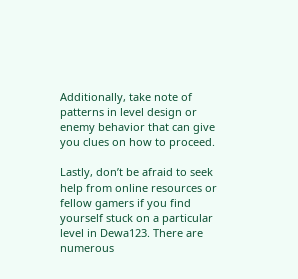Additionally, take note of patterns in level design or enemy behavior that can give you clues on how to proceed.

Lastly, don’t be afraid to seek help from online resources or fellow gamers if you find yourself stuck on a particular level in Dewa123. There are numerous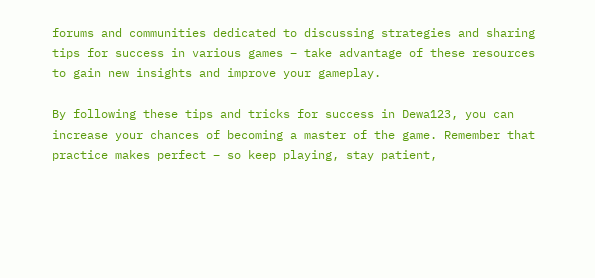forums and communities dedicated to discussing strategies and sharing tips for success in various games – take advantage of these resources to gain new insights and improve your gameplay.

By following these tips and tricks for success in Dewa123, you can increase your chances of becoming a master of the game. Remember that practice makes perfect – so keep playing, stay patient,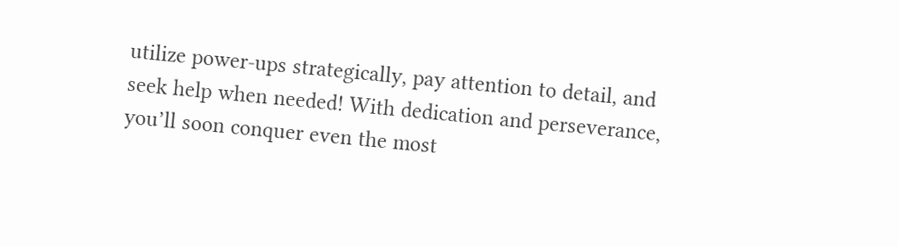utilize power-ups strategically, pay attention to detail, and seek help when needed! With dedication and perseverance, you’ll soon conquer even the most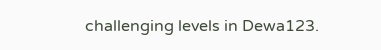challenging levels in Dewa123.